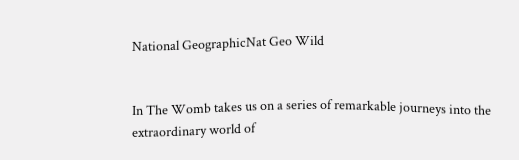National GeographicNat Geo Wild


In The Womb takes us on a series of remarkable journeys into the extraordinary world of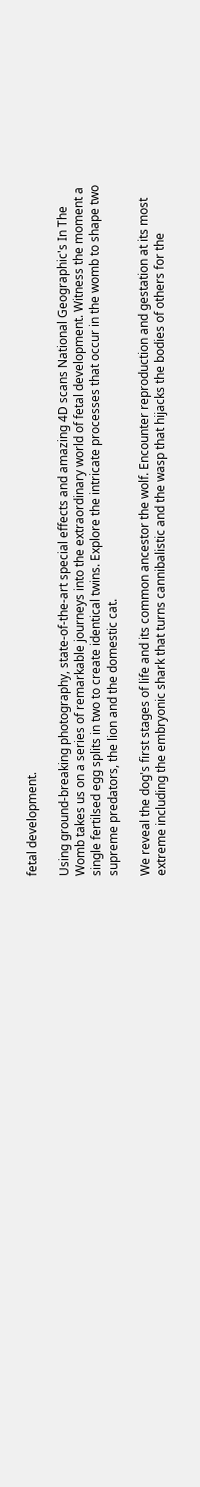fetal development.

Using ground-breaking photography, state-of-the-art special effects and amazing 4D scans National Geographic's In The Womb takes us on a series of remarkable journeys into the extraordinary world of fetal development. Witness the moment a single fertilsed egg splits in two to create identical twins. Explore the intricate processes that occur in the womb to shape two supreme predators, the lion and the domestic cat.

We reveal the dog's first stages of life and its common ancestor the wolf. Encounter reproduction and gestation at its most extreme including the embryonic shark that turns cannibalistic and the wasp that hijacks the bodies of others for the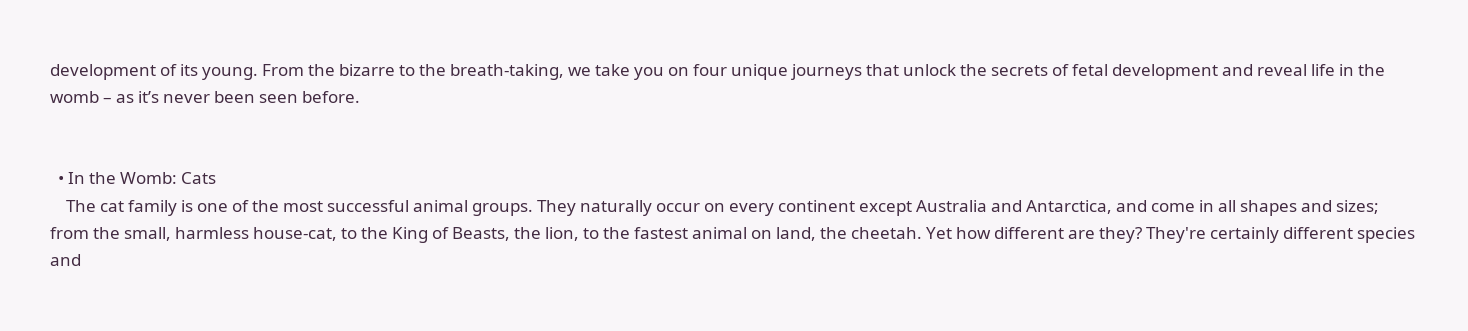development of its young. From the bizarre to the breath-taking, we take you on four unique journeys that unlock the secrets of fetal development and reveal life in the womb – as it’s never been seen before.


  • In the Womb: Cats
    The cat family is one of the most successful animal groups. They naturally occur on every continent except Australia and Antarctica, and come in all shapes and sizes; from the small, harmless house-cat, to the King of Beasts, the lion, to the fastest animal on land, the cheetah. Yet how different are they? They're certainly different species and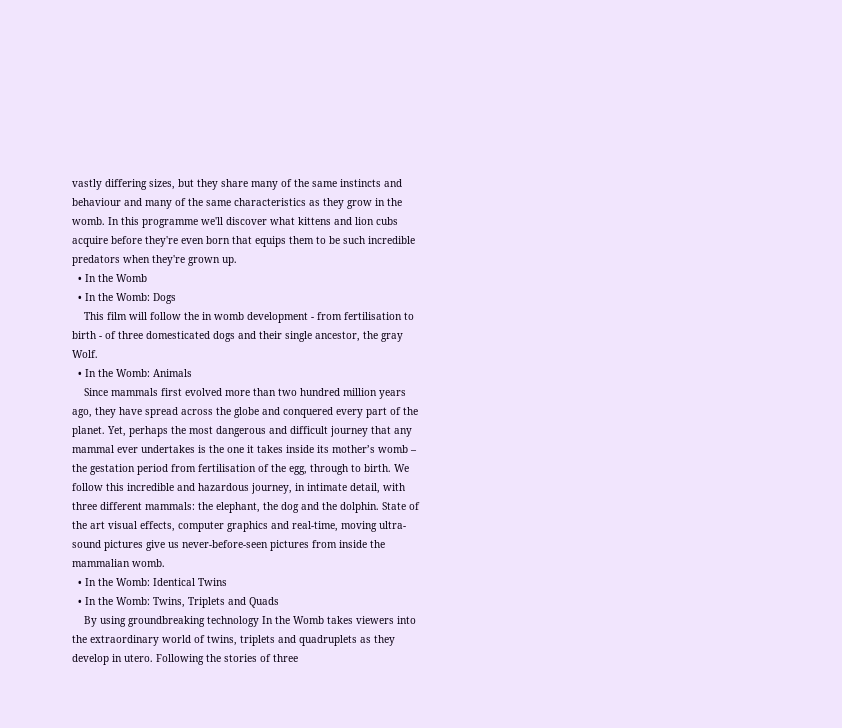vastly differing sizes, but they share many of the same instincts and behaviour and many of the same characteristics as they grow in the womb. In this programme we'll discover what kittens and lion cubs acquire before they're even born that equips them to be such incredible predators when they're grown up.
  • In the Womb
  • In the Womb: Dogs
    This film will follow the in womb development - from fertilisation to birth - of three domesticated dogs and their single ancestor, the gray Wolf.
  • In the Womb: Animals
    Since mammals first evolved more than two hundred million years ago, they have spread across the globe and conquered every part of the planet. Yet, perhaps the most dangerous and difficult journey that any mammal ever undertakes is the one it takes inside its mother’s womb – the gestation period from fertilisation of the egg, through to birth. We follow this incredible and hazardous journey, in intimate detail, with three different mammals: the elephant, the dog and the dolphin. State of the art visual effects, computer graphics and real-time, moving ultra-sound pictures give us never-before-seen pictures from inside the mammalian womb.
  • In the Womb: Identical Twins
  • In the Womb: Twins, Triplets and Quads
    By using groundbreaking technology In the Womb takes viewers into the extraordinary world of twins, triplets and quadruplets as they develop in utero. Following the stories of three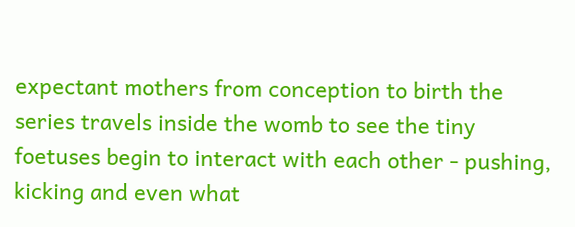expectant mothers from conception to birth the series travels inside the womb to see the tiny foetuses begin to interact with each other - pushing, kicking and even what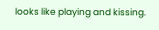looks like playing and kissing.